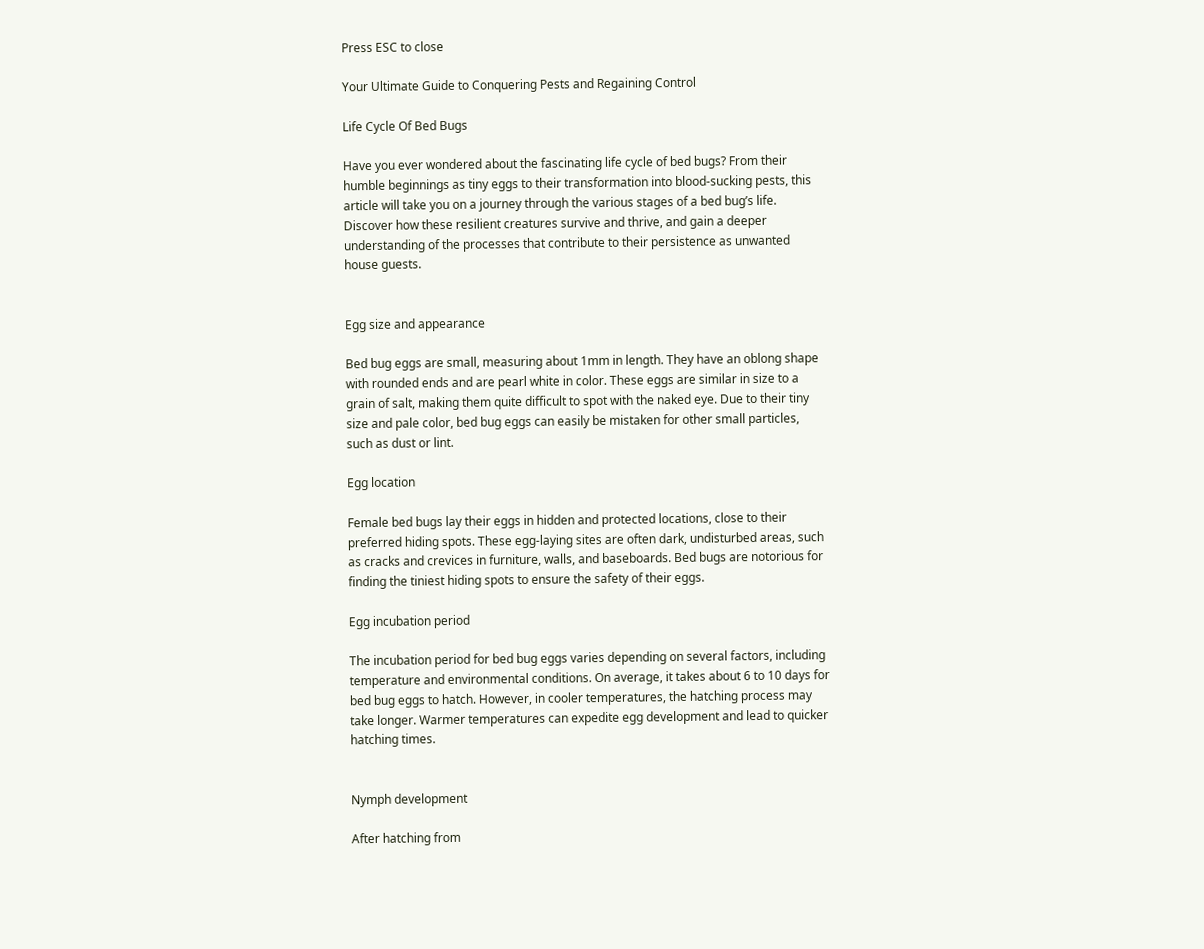Press ESC to close

Your Ultimate Guide to Conquering Pests and Regaining Control

Life Cycle Of Bed Bugs

Have you ever wondered about the fascinating life cycle of bed bugs? From their humble beginnings as tiny eggs to their transformation into blood-sucking pests, this article will take you on a journey through the various stages of a bed bug’s life. Discover how these resilient creatures survive and thrive, and gain a deeper understanding of the processes that contribute to their persistence as unwanted house guests.


Egg size and appearance

Bed bug eggs are small, measuring about 1mm in length. They have an oblong shape with rounded ends and are pearl white in color. These eggs are similar in size to a grain of salt, making them quite difficult to spot with the naked eye. Due to their tiny size and pale color, bed bug eggs can easily be mistaken for other small particles, such as dust or lint.

Egg location

Female bed bugs lay their eggs in hidden and protected locations, close to their preferred hiding spots. These egg-laying sites are often dark, undisturbed areas, such as cracks and crevices in furniture, walls, and baseboards. Bed bugs are notorious for finding the tiniest hiding spots to ensure the safety of their eggs.

Egg incubation period

The incubation period for bed bug eggs varies depending on several factors, including temperature and environmental conditions. On average, it takes about 6 to 10 days for bed bug eggs to hatch. However, in cooler temperatures, the hatching process may take longer. Warmer temperatures can expedite egg development and lead to quicker hatching times.


Nymph development

After hatching from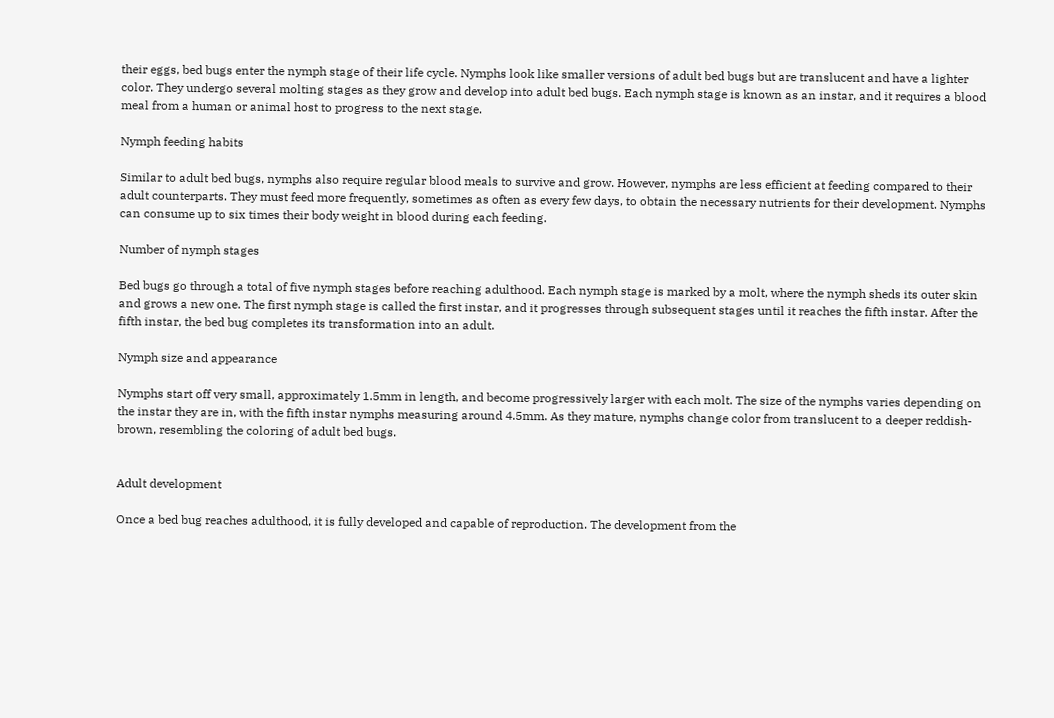their eggs, bed bugs enter the nymph stage of their life cycle. Nymphs look like smaller versions of adult bed bugs but are translucent and have a lighter color. They undergo several molting stages as they grow and develop into adult bed bugs. Each nymph stage is known as an instar, and it requires a blood meal from a human or animal host to progress to the next stage.

Nymph feeding habits

Similar to adult bed bugs, nymphs also require regular blood meals to survive and grow. However, nymphs are less efficient at feeding compared to their adult counterparts. They must feed more frequently, sometimes as often as every few days, to obtain the necessary nutrients for their development. Nymphs can consume up to six times their body weight in blood during each feeding.

Number of nymph stages

Bed bugs go through a total of five nymph stages before reaching adulthood. Each nymph stage is marked by a molt, where the nymph sheds its outer skin and grows a new one. The first nymph stage is called the first instar, and it progresses through subsequent stages until it reaches the fifth instar. After the fifth instar, the bed bug completes its transformation into an adult.

Nymph size and appearance

Nymphs start off very small, approximately 1.5mm in length, and become progressively larger with each molt. The size of the nymphs varies depending on the instar they are in, with the fifth instar nymphs measuring around 4.5mm. As they mature, nymphs change color from translucent to a deeper reddish-brown, resembling the coloring of adult bed bugs.


Adult development

Once a bed bug reaches adulthood, it is fully developed and capable of reproduction. The development from the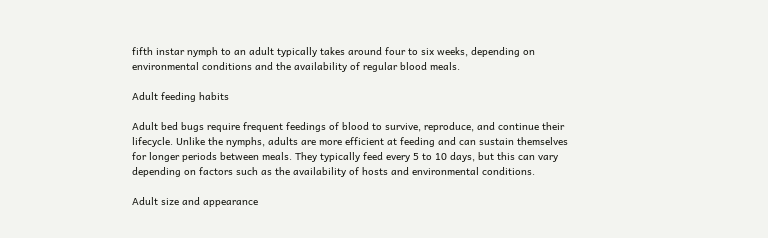fifth instar nymph to an adult typically takes around four to six weeks, depending on environmental conditions and the availability of regular blood meals.

Adult feeding habits

Adult bed bugs require frequent feedings of blood to survive, reproduce, and continue their lifecycle. Unlike the nymphs, adults are more efficient at feeding and can sustain themselves for longer periods between meals. They typically feed every 5 to 10 days, but this can vary depending on factors such as the availability of hosts and environmental conditions.

Adult size and appearance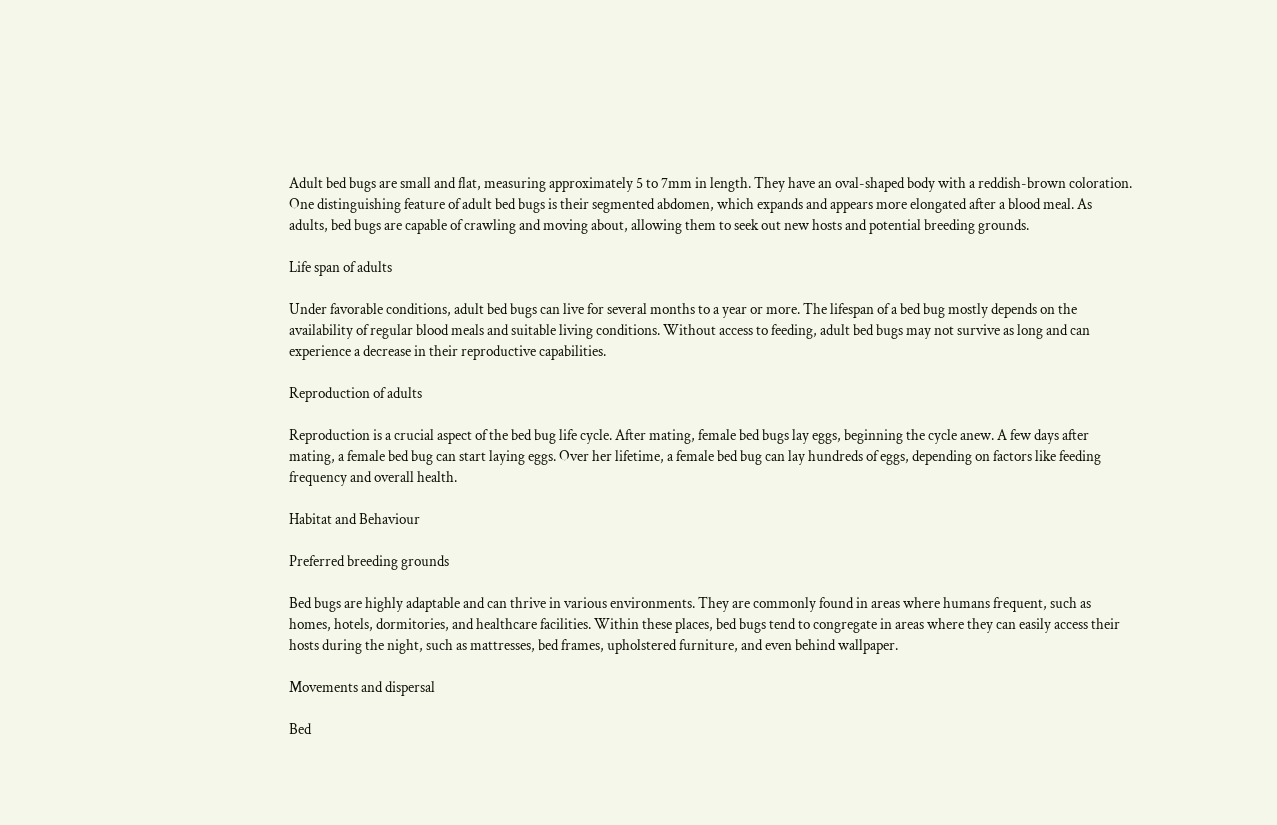Adult bed bugs are small and flat, measuring approximately 5 to 7mm in length. They have an oval-shaped body with a reddish-brown coloration. One distinguishing feature of adult bed bugs is their segmented abdomen, which expands and appears more elongated after a blood meal. As adults, bed bugs are capable of crawling and moving about, allowing them to seek out new hosts and potential breeding grounds.

Life span of adults

Under favorable conditions, adult bed bugs can live for several months to a year or more. The lifespan of a bed bug mostly depends on the availability of regular blood meals and suitable living conditions. Without access to feeding, adult bed bugs may not survive as long and can experience a decrease in their reproductive capabilities.

Reproduction of adults

Reproduction is a crucial aspect of the bed bug life cycle. After mating, female bed bugs lay eggs, beginning the cycle anew. A few days after mating, a female bed bug can start laying eggs. Over her lifetime, a female bed bug can lay hundreds of eggs, depending on factors like feeding frequency and overall health.

Habitat and Behaviour

Preferred breeding grounds

Bed bugs are highly adaptable and can thrive in various environments. They are commonly found in areas where humans frequent, such as homes, hotels, dormitories, and healthcare facilities. Within these places, bed bugs tend to congregate in areas where they can easily access their hosts during the night, such as mattresses, bed frames, upholstered furniture, and even behind wallpaper.

Movements and dispersal

Bed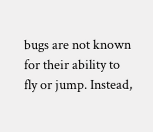bugs are not known for their ability to fly or jump. Instead,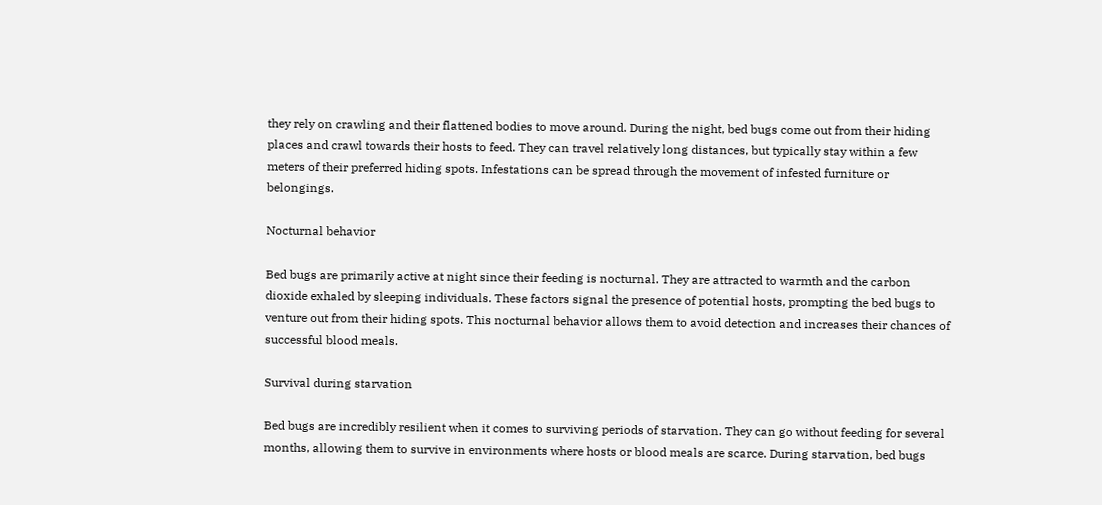they rely on crawling and their flattened bodies to move around. During the night, bed bugs come out from their hiding places and crawl towards their hosts to feed. They can travel relatively long distances, but typically stay within a few meters of their preferred hiding spots. Infestations can be spread through the movement of infested furniture or belongings.

Nocturnal behavior

Bed bugs are primarily active at night since their feeding is nocturnal. They are attracted to warmth and the carbon dioxide exhaled by sleeping individuals. These factors signal the presence of potential hosts, prompting the bed bugs to venture out from their hiding spots. This nocturnal behavior allows them to avoid detection and increases their chances of successful blood meals.

Survival during starvation

Bed bugs are incredibly resilient when it comes to surviving periods of starvation. They can go without feeding for several months, allowing them to survive in environments where hosts or blood meals are scarce. During starvation, bed bugs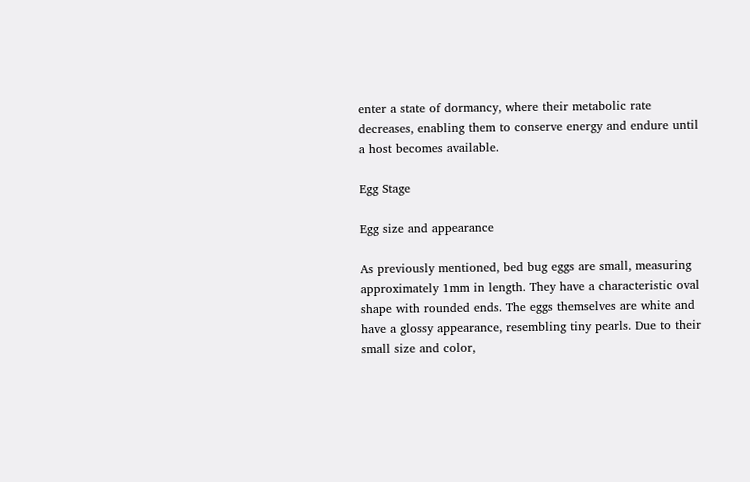enter a state of dormancy, where their metabolic rate decreases, enabling them to conserve energy and endure until a host becomes available.

Egg Stage

Egg size and appearance

As previously mentioned, bed bug eggs are small, measuring approximately 1mm in length. They have a characteristic oval shape with rounded ends. The eggs themselves are white and have a glossy appearance, resembling tiny pearls. Due to their small size and color,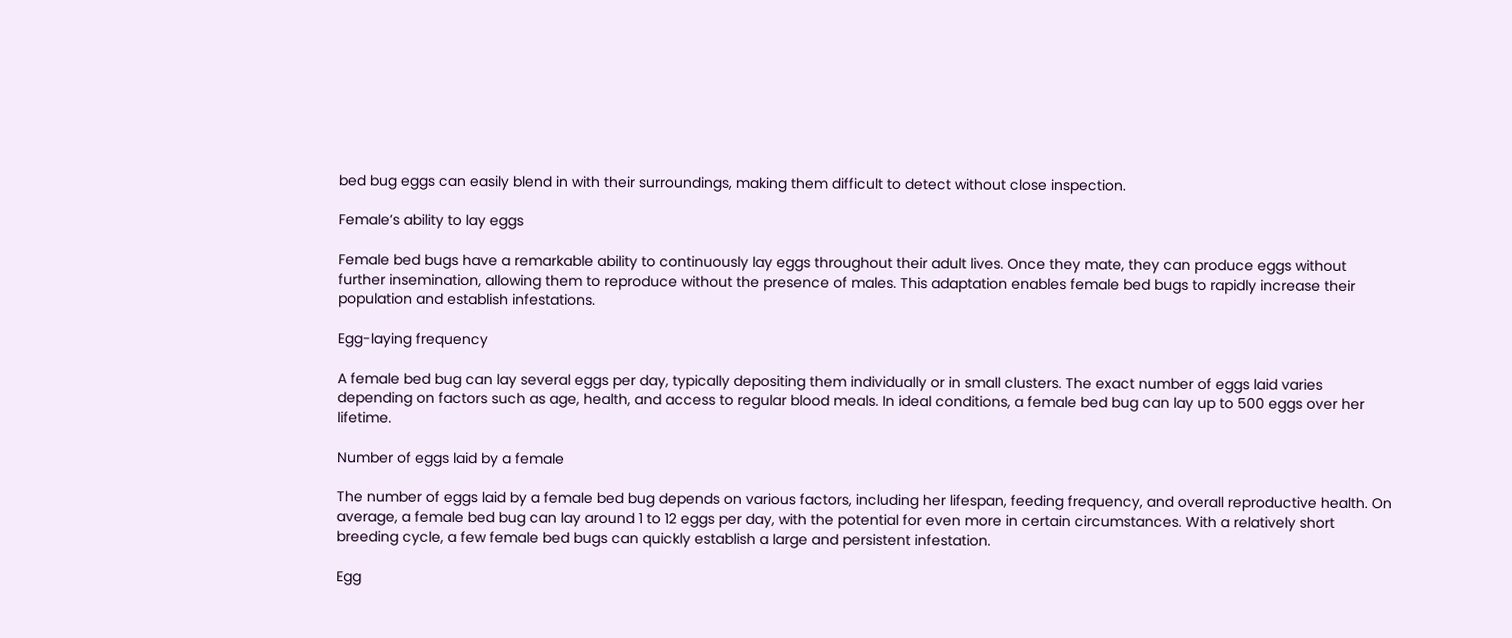bed bug eggs can easily blend in with their surroundings, making them difficult to detect without close inspection.

Female’s ability to lay eggs

Female bed bugs have a remarkable ability to continuously lay eggs throughout their adult lives. Once they mate, they can produce eggs without further insemination, allowing them to reproduce without the presence of males. This adaptation enables female bed bugs to rapidly increase their population and establish infestations.

Egg-laying frequency

A female bed bug can lay several eggs per day, typically depositing them individually or in small clusters. The exact number of eggs laid varies depending on factors such as age, health, and access to regular blood meals. In ideal conditions, a female bed bug can lay up to 500 eggs over her lifetime.

Number of eggs laid by a female

The number of eggs laid by a female bed bug depends on various factors, including her lifespan, feeding frequency, and overall reproductive health. On average, a female bed bug can lay around 1 to 12 eggs per day, with the potential for even more in certain circumstances. With a relatively short breeding cycle, a few female bed bugs can quickly establish a large and persistent infestation.

Egg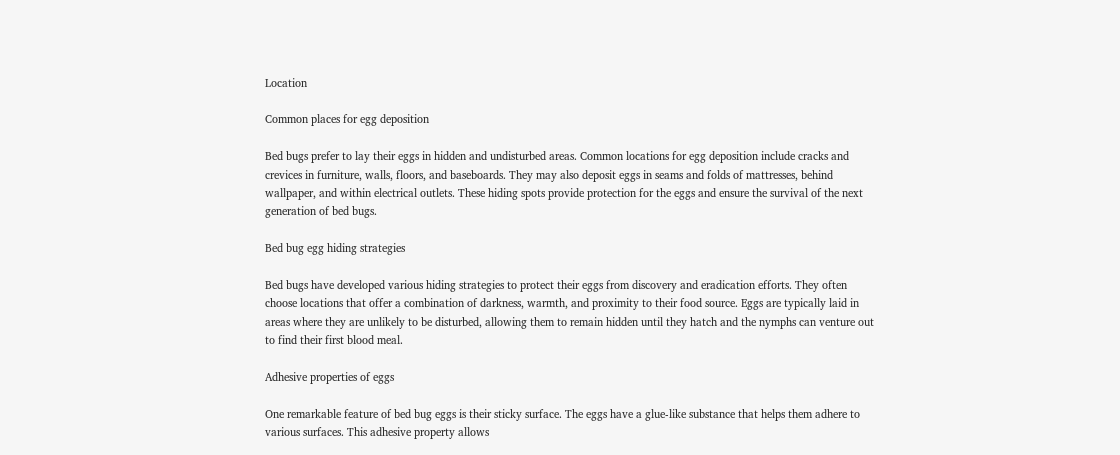Location

Common places for egg deposition

Bed bugs prefer to lay their eggs in hidden and undisturbed areas. Common locations for egg deposition include cracks and crevices in furniture, walls, floors, and baseboards. They may also deposit eggs in seams and folds of mattresses, behind wallpaper, and within electrical outlets. These hiding spots provide protection for the eggs and ensure the survival of the next generation of bed bugs.

Bed bug egg hiding strategies

Bed bugs have developed various hiding strategies to protect their eggs from discovery and eradication efforts. They often choose locations that offer a combination of darkness, warmth, and proximity to their food source. Eggs are typically laid in areas where they are unlikely to be disturbed, allowing them to remain hidden until they hatch and the nymphs can venture out to find their first blood meal.

Adhesive properties of eggs

One remarkable feature of bed bug eggs is their sticky surface. The eggs have a glue-like substance that helps them adhere to various surfaces. This adhesive property allows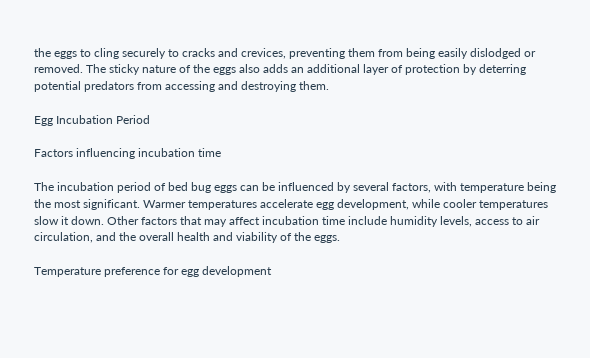the eggs to cling securely to cracks and crevices, preventing them from being easily dislodged or removed. The sticky nature of the eggs also adds an additional layer of protection by deterring potential predators from accessing and destroying them.

Egg Incubation Period

Factors influencing incubation time

The incubation period of bed bug eggs can be influenced by several factors, with temperature being the most significant. Warmer temperatures accelerate egg development, while cooler temperatures slow it down. Other factors that may affect incubation time include humidity levels, access to air circulation, and the overall health and viability of the eggs.

Temperature preference for egg development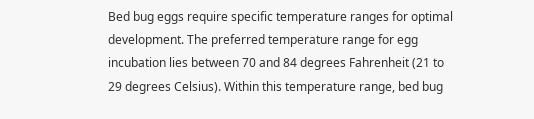Bed bug eggs require specific temperature ranges for optimal development. The preferred temperature range for egg incubation lies between 70 and 84 degrees Fahrenheit (21 to 29 degrees Celsius). Within this temperature range, bed bug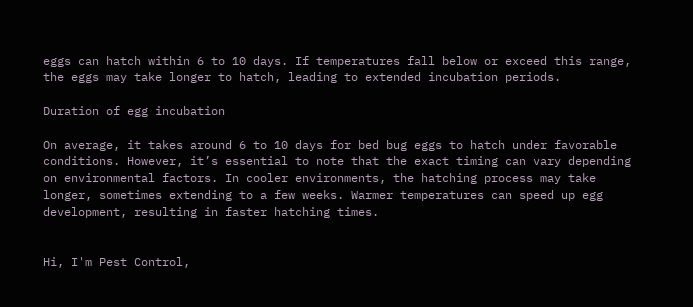eggs can hatch within 6 to 10 days. If temperatures fall below or exceed this range, the eggs may take longer to hatch, leading to extended incubation periods.

Duration of egg incubation

On average, it takes around 6 to 10 days for bed bug eggs to hatch under favorable conditions. However, it’s essential to note that the exact timing can vary depending on environmental factors. In cooler environments, the hatching process may take longer, sometimes extending to a few weeks. Warmer temperatures can speed up egg development, resulting in faster hatching times.


Hi, I'm Pest Control,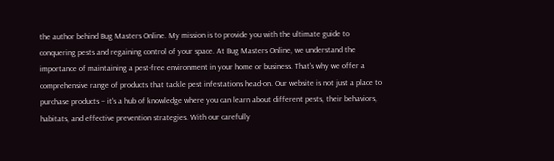the author behind Bug Masters Online. My mission is to provide you with the ultimate guide to conquering pests and regaining control of your space. At Bug Masters Online, we understand the importance of maintaining a pest-free environment in your home or business. That's why we offer a comprehensive range of products that tackle pest infestations head-on. Our website is not just a place to purchase products – it's a hub of knowledge where you can learn about different pests, their behaviors, habitats, and effective prevention strategies. With our carefully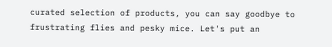curated selection of products, you can say goodbye to frustrating flies and pesky mice. Let's put an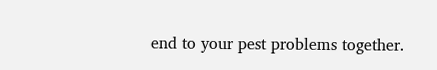end to your pest problems together.